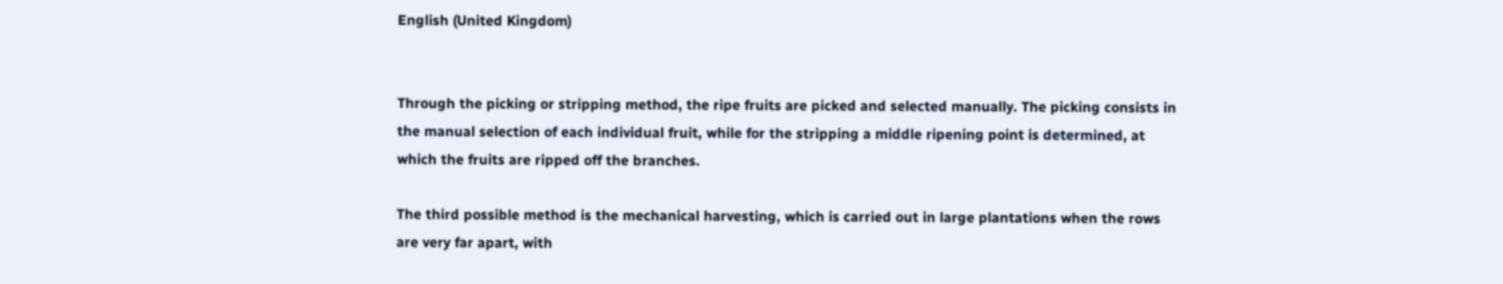English (United Kingdom)


Through the picking or stripping method, the ripe fruits are picked and selected manually. The picking consists in the manual selection of each individual fruit, while for the stripping a middle ripening point is determined, at which the fruits are ripped off the branches.

The third possible method is the mechanical harvesting, which is carried out in large plantations when the rows are very far apart, with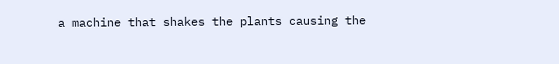a machine that shakes the plants causing the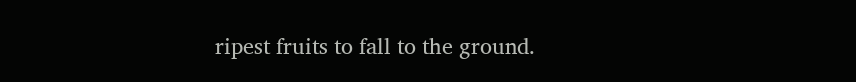ripest fruits to fall to the ground.